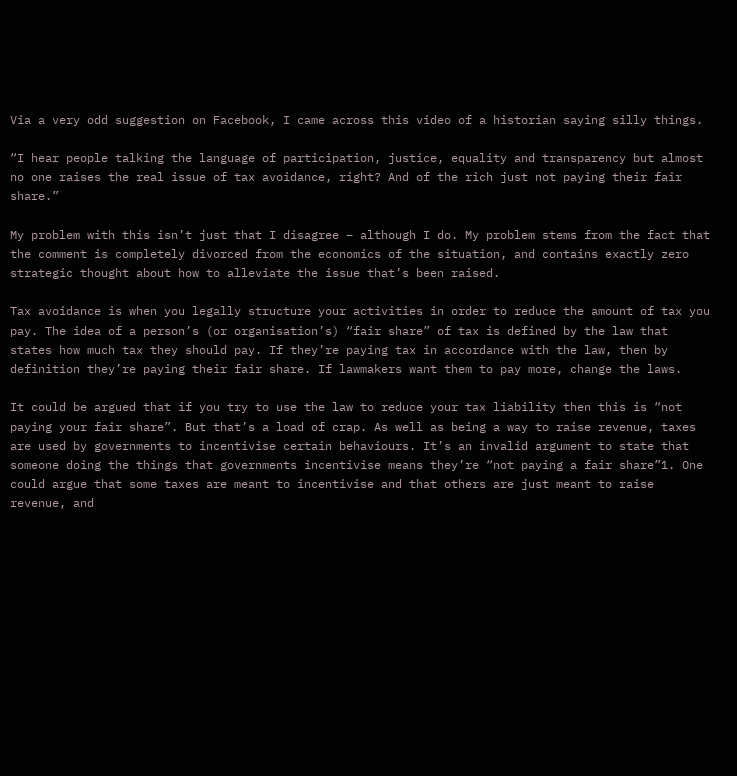Via a very odd suggestion on Facebook, I came across this video of a historian saying silly things.

“I hear people talking the language of participation, justice, equality and transparency but almost no one raises the real issue of tax avoidance, right? And of the rich just not paying their fair share.”

My problem with this isn’t just that I disagree – although I do. My problem stems from the fact that the comment is completely divorced from the economics of the situation, and contains exactly zero strategic thought about how to alleviate the issue that’s been raised.

Tax avoidance is when you legally structure your activities in order to reduce the amount of tax you pay. The idea of a person’s (or organisation’s) “fair share” of tax is defined by the law that states how much tax they should pay. If they’re paying tax in accordance with the law, then by definition they’re paying their fair share. If lawmakers want them to pay more, change the laws.

It could be argued that if you try to use the law to reduce your tax liability then this is “not paying your fair share”. But that’s a load of crap. As well as being a way to raise revenue, taxes are used by governments to incentivise certain behaviours. It’s an invalid argument to state that someone doing the things that governments incentivise means they’re “not paying a fair share”1. One could argue that some taxes are meant to incentivise and that others are just meant to raise revenue, and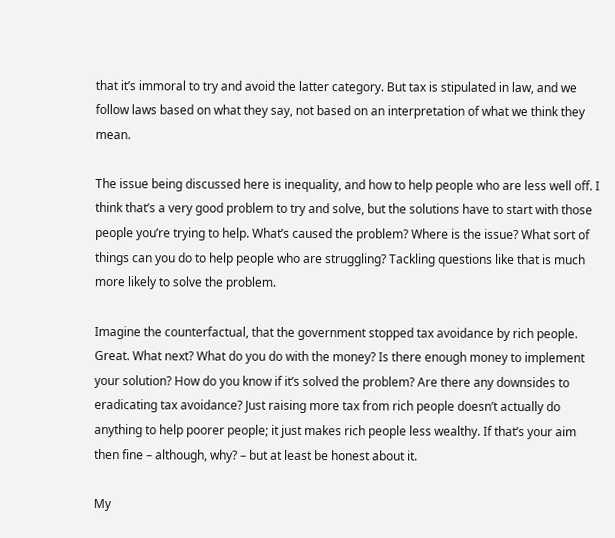that it’s immoral to try and avoid the latter category. But tax is stipulated in law, and we follow laws based on what they say, not based on an interpretation of what we think they mean.

The issue being discussed here is inequality, and how to help people who are less well off. I think that’s a very good problem to try and solve, but the solutions have to start with those people you’re trying to help. What’s caused the problem? Where is the issue? What sort of things can you do to help people who are struggling? Tackling questions like that is much more likely to solve the problem.

Imagine the counterfactual, that the government stopped tax avoidance by rich people. Great. What next? What do you do with the money? Is there enough money to implement your solution? How do you know if it’s solved the problem? Are there any downsides to eradicating tax avoidance? Just raising more tax from rich people doesn’t actually do anything to help poorer people; it just makes rich people less wealthy. If that’s your aim then fine – although, why? – but at least be honest about it.

My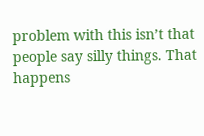problem with this isn’t that people say silly things. That happens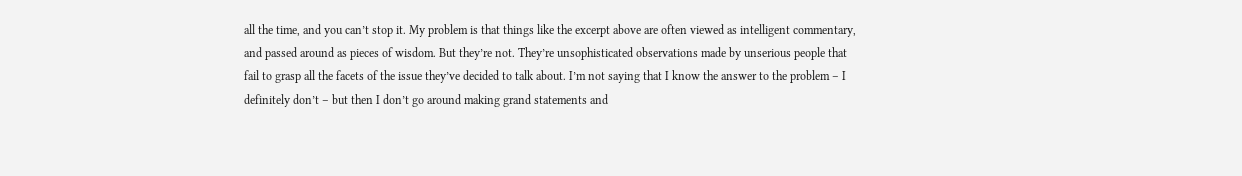all the time, and you can’t stop it. My problem is that things like the excerpt above are often viewed as intelligent commentary, and passed around as pieces of wisdom. But they’re not. They’re unsophisticated observations made by unserious people that fail to grasp all the facets of the issue they’ve decided to talk about. I’m not saying that I know the answer to the problem – I definitely don’t – but then I don’t go around making grand statements and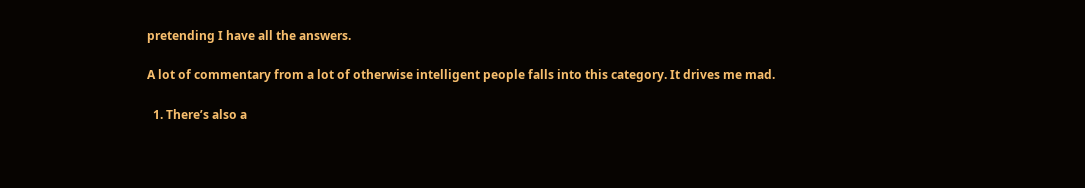pretending I have all the answers.

A lot of commentary from a lot of otherwise intelligent people falls into this category. It drives me mad.

  1. There’s also a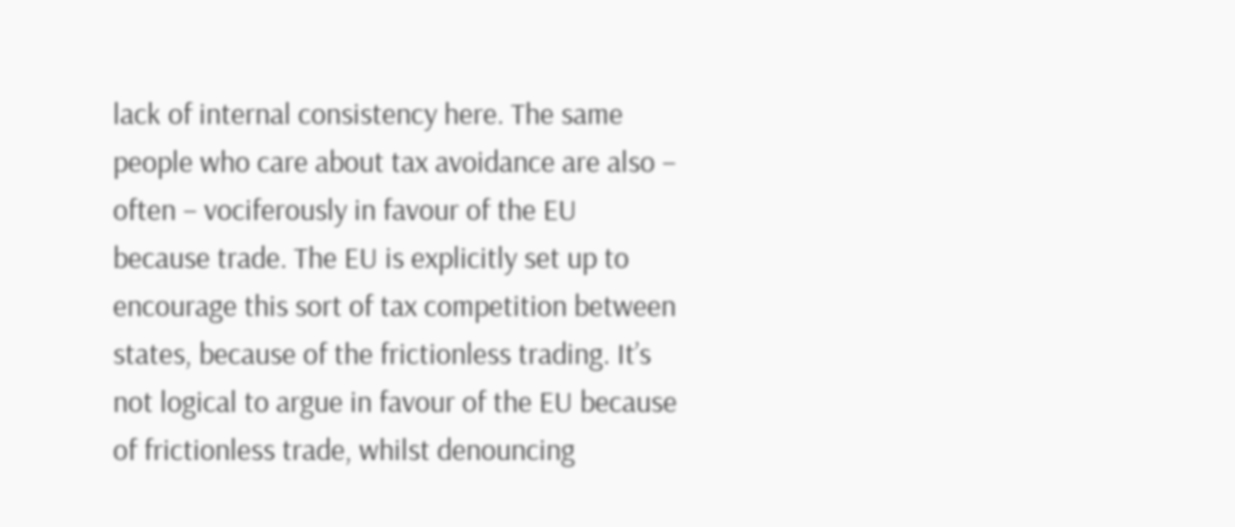lack of internal consistency here. The same people who care about tax avoidance are also – often – vociferously in favour of the EU because trade. The EU is explicitly set up to encourage this sort of tax competition between states, because of the frictionless trading. It’s not logical to argue in favour of the EU because of frictionless trade, whilst denouncing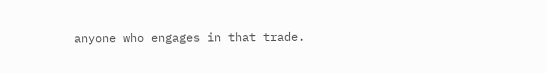anyone who engages in that trade.